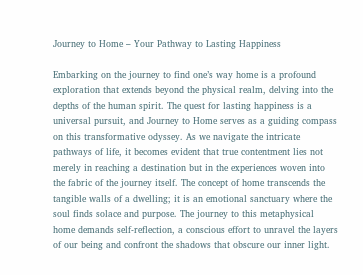Journey to Home – Your Pathway to Lasting Happiness

Embarking on the journey to find one’s way home is a profound exploration that extends beyond the physical realm, delving into the depths of the human spirit. The quest for lasting happiness is a universal pursuit, and Journey to Home serves as a guiding compass on this transformative odyssey. As we navigate the intricate pathways of life, it becomes evident that true contentment lies not merely in reaching a destination but in the experiences woven into the fabric of the journey itself. The concept of home transcends the tangible walls of a dwelling; it is an emotional sanctuary where the soul finds solace and purpose. The journey to this metaphysical home demands self-reflection, a conscious effort to unravel the layers of our being and confront the shadows that obscure our inner light.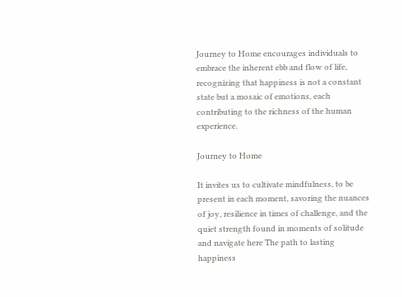Journey to Home encourages individuals to embrace the inherent ebb and flow of life, recognizing that happiness is not a constant state but a mosaic of emotions, each contributing to the richness of the human experience.

Journey to Home

It invites us to cultivate mindfulness, to be present in each moment, savoring the nuances of joy, resilience in times of challenge, and the quiet strength found in moments of solitude and navigate here The path to lasting happiness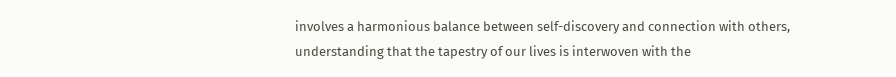involves a harmonious balance between self-discovery and connection with others, understanding that the tapestry of our lives is interwoven with the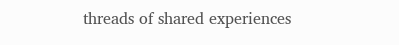threads of shared experiences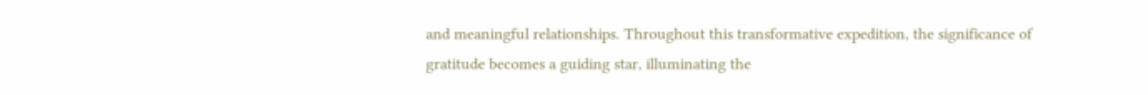and meaningful relationships. Throughout this transformative expedition, the significance of gratitude becomes a guiding star, illuminating the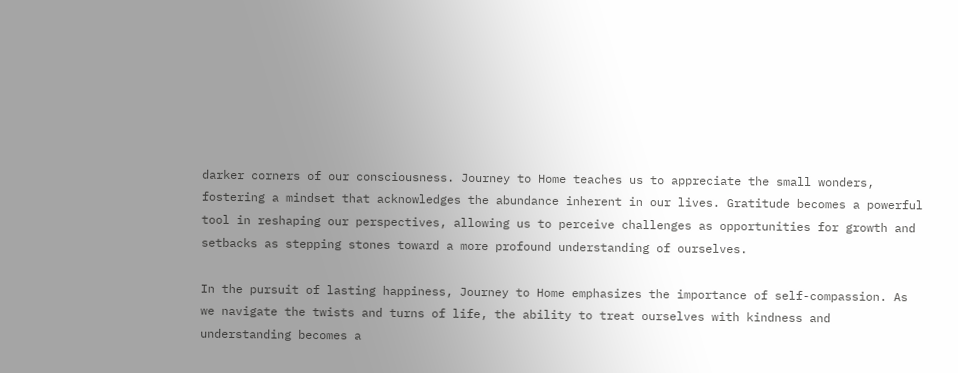darker corners of our consciousness. Journey to Home teaches us to appreciate the small wonders, fostering a mindset that acknowledges the abundance inherent in our lives. Gratitude becomes a powerful tool in reshaping our perspectives, allowing us to perceive challenges as opportunities for growth and setbacks as stepping stones toward a more profound understanding of ourselves.

In the pursuit of lasting happiness, Journey to Home emphasizes the importance of self-compassion. As we navigate the twists and turns of life, the ability to treat ourselves with kindness and understanding becomes a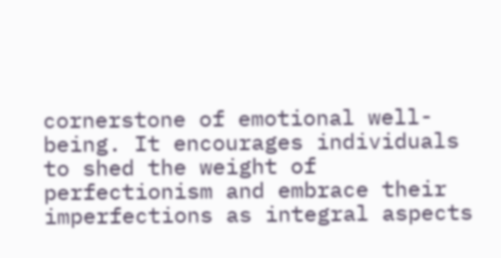cornerstone of emotional well-being. It encourages individuals to shed the weight of perfectionism and embrace their imperfections as integral aspects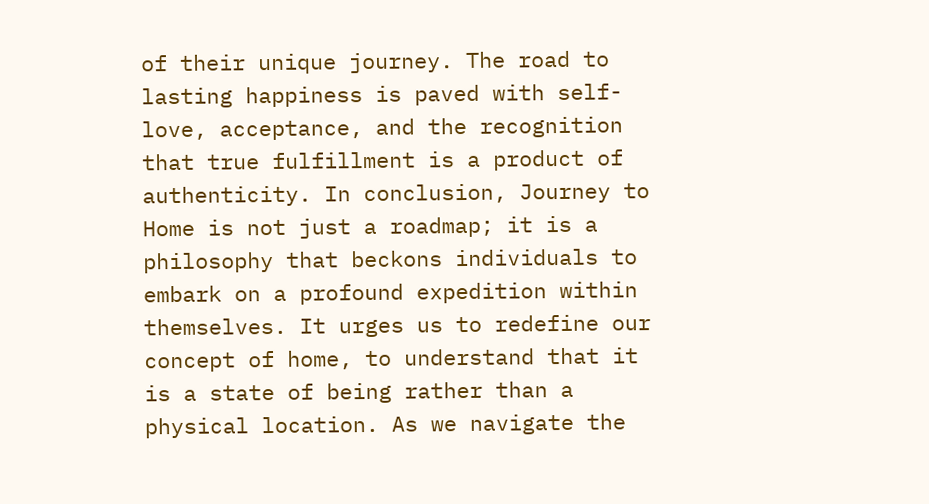of their unique journey. The road to lasting happiness is paved with self-love, acceptance, and the recognition that true fulfillment is a product of authenticity. In conclusion, Journey to Home is not just a roadmap; it is a philosophy that beckons individuals to embark on a profound expedition within themselves. It urges us to redefine our concept of home, to understand that it is a state of being rather than a physical location. As we navigate the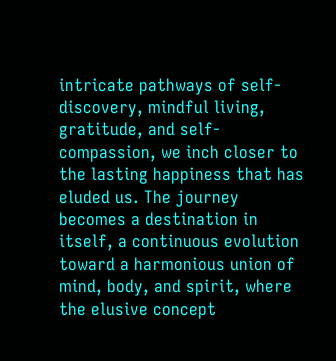intricate pathways of self-discovery, mindful living, gratitude, and self-compassion, we inch closer to the lasting happiness that has eluded us. The journey becomes a destination in itself, a continuous evolution toward a harmonious union of mind, body, and spirit, where the elusive concept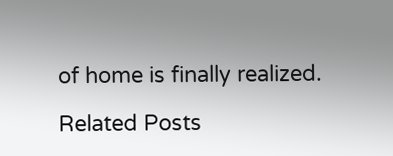of home is finally realized.

Related Posts